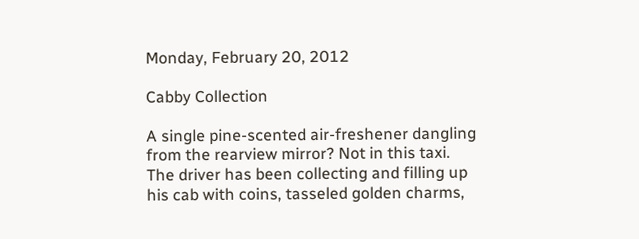Monday, February 20, 2012

Cabby Collection

A single pine-scented air-freshener dangling from the rearview mirror? Not in this taxi. The driver has been collecting and filling up his cab with coins, tasseled golden charms,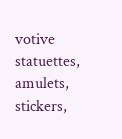votive statuettes, amulets, stickers,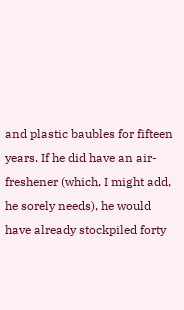and plastic baubles for fifteen years. If he did have an air-freshener (which, I might add, he sorely needs), he would have already stockpiled forty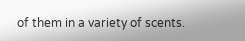of them in a variety of scents.